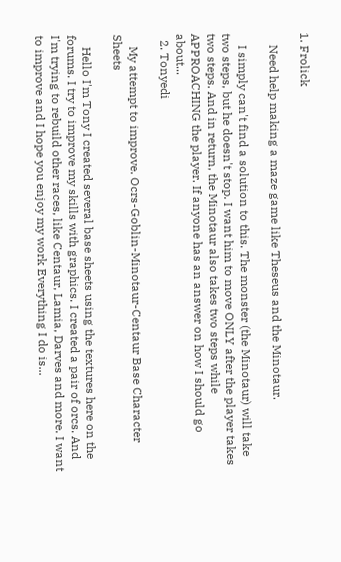1. Frolick

    Need help making a maze game like Theseus and the Minotaur.

    I simply can't find a solution to this. The monster (the Minotaur) will take two steps, but he doesn't stop. I want him to move ONLY after the player takes two steps. And in return, the Minotaur also takes two steps while APPROACHING the player. If anyone has an answer on how I should go about...
  2. Tonyedi

    My attempt to improve. Ocrs-Goblin-Minotaur-Centaur Base Character Sheets

    Hello I'm Tony I created several base sheets using the textures here on the forums. I try to improve my skills with graphics. I created a pair of orcs. And I'm trying to rebuild other races, like Centaur, Lamia, Darves and more. I want to improve and I hope you enjoy my work Everything I do is...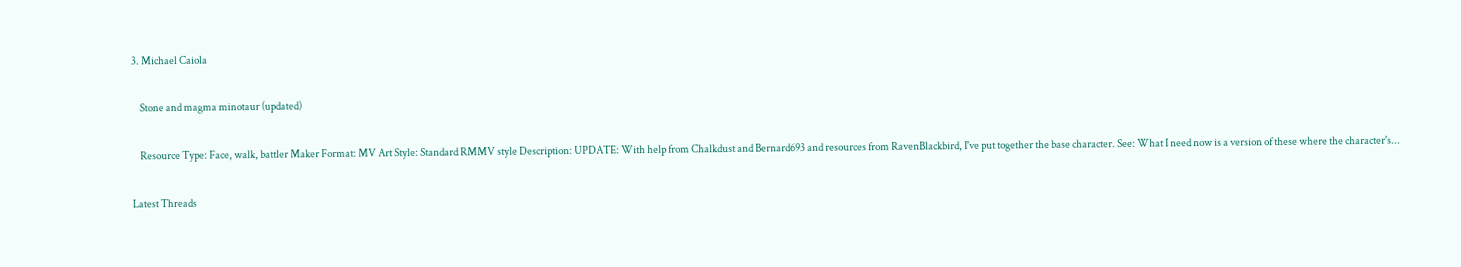3. Michael Caiola

    Stone and magma minotaur (updated)

    Resource Type: Face, walk, battler Maker Format: MV Art Style: Standard RMMV style Description: UPDATE: With help from Chalkdust and Bernard693 and resources from RavenBlackbird, I've put together the base character. See: What I need now is a version of these where the character's...

Latest Threads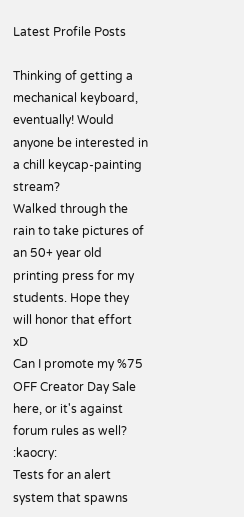Latest Profile Posts

Thinking of getting a mechanical keyboard, eventually! Would anyone be interested in a chill keycap-painting stream?
Walked through the rain to take pictures of an 50+ year old printing press for my students. Hope they will honor that effort xD
Can I promote my %75 OFF Creator Day Sale here, or it's against forum rules as well? :kaocry:
Tests for an alert system that spawns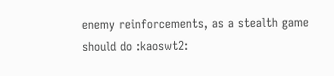enemy reinforcements, as a stealth game should do :kaoswt2: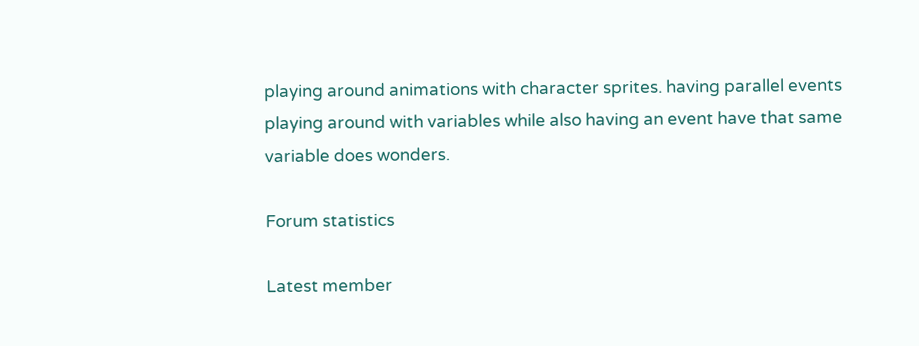playing around animations with character sprites. having parallel events playing around with variables while also having an event have that same variable does wonders.

Forum statistics

Latest member